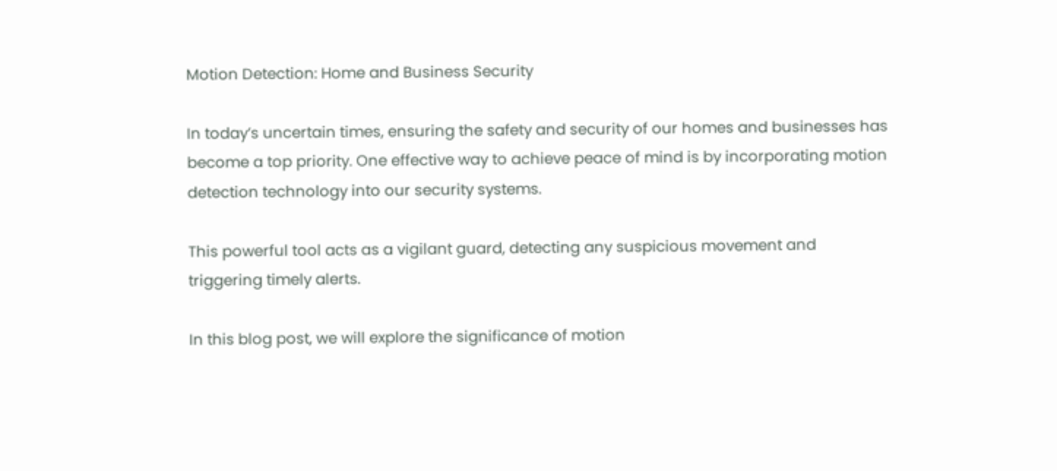Motion Detection: Home and Business Security

In today’s uncertain times, ensuring the safety and security of our homes and businesses has become a top priority. One effective way to achieve peace of mind is by incorporating motion detection technology into our security systems.

This powerful tool acts as a vigilant guard, detecting any suspicious movement and triggering timely alerts.

In this blog post, we will explore the significance of motion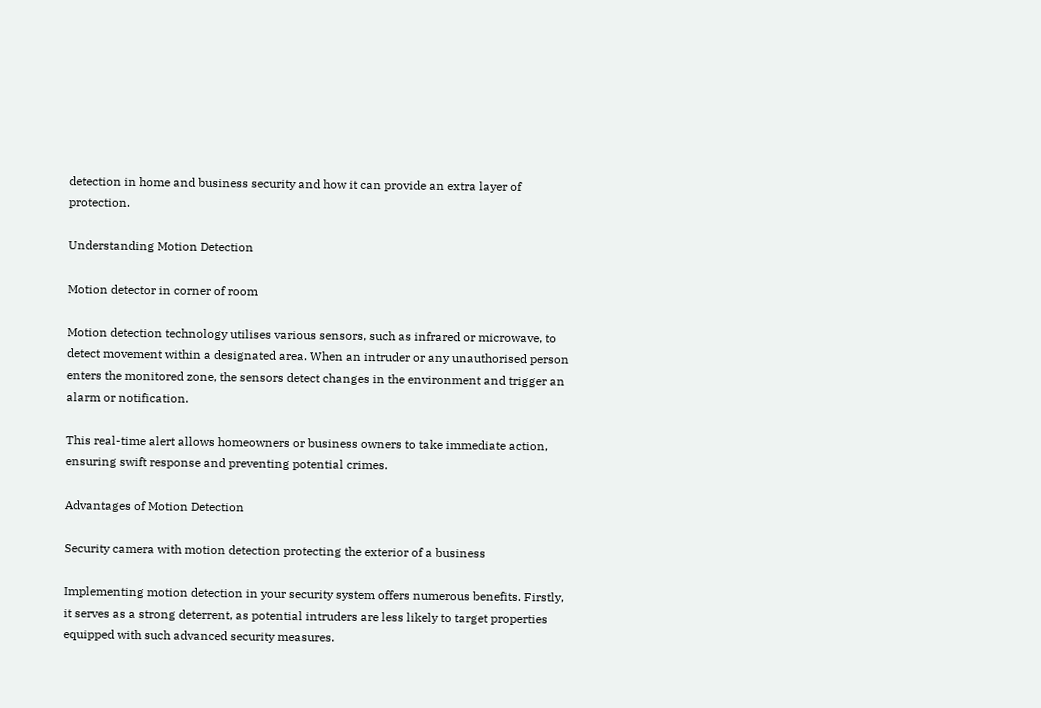detection in home and business security and how it can provide an extra layer of protection.

Understanding Motion Detection

Motion detector in corner of room

Motion detection technology utilises various sensors, such as infrared or microwave, to detect movement within a designated area. When an intruder or any unauthorised person enters the monitored zone, the sensors detect changes in the environment and trigger an alarm or notification.

This real-time alert allows homeowners or business owners to take immediate action, ensuring swift response and preventing potential crimes.

Advantages of Motion Detection

Security camera with motion detection protecting the exterior of a business

Implementing motion detection in your security system offers numerous benefits. Firstly, it serves as a strong deterrent, as potential intruders are less likely to target properties equipped with such advanced security measures.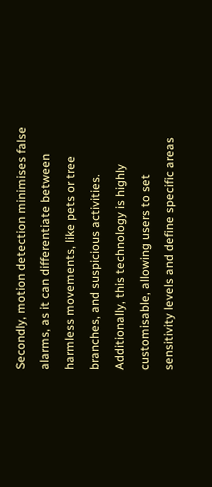Secondly, motion detection minimises false alarms, as it can differentiate between harmless movements, like pets or tree branches, and suspicious activities. Additionally, this technology is highly customisable, allowing users to set sensitivity levels and define specific areas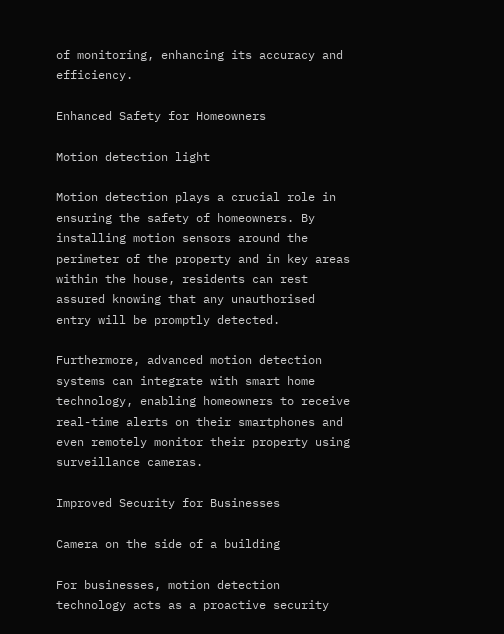of monitoring, enhancing its accuracy and efficiency.

Enhanced Safety for Homeowners

Motion detection light

Motion detection plays a crucial role in ensuring the safety of homeowners. By installing motion sensors around the perimeter of the property and in key areas within the house, residents can rest assured knowing that any unauthorised entry will be promptly detected.

Furthermore, advanced motion detection systems can integrate with smart home technology, enabling homeowners to receive real-time alerts on their smartphones and even remotely monitor their property using surveillance cameras.

Improved Security for Businesses

Camera on the side of a building

For businesses, motion detection technology acts as a proactive security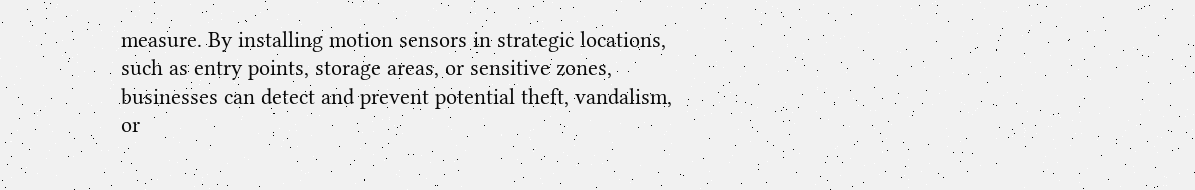measure. By installing motion sensors in strategic locations, such as entry points, storage areas, or sensitive zones, businesses can detect and prevent potential theft, vandalism, or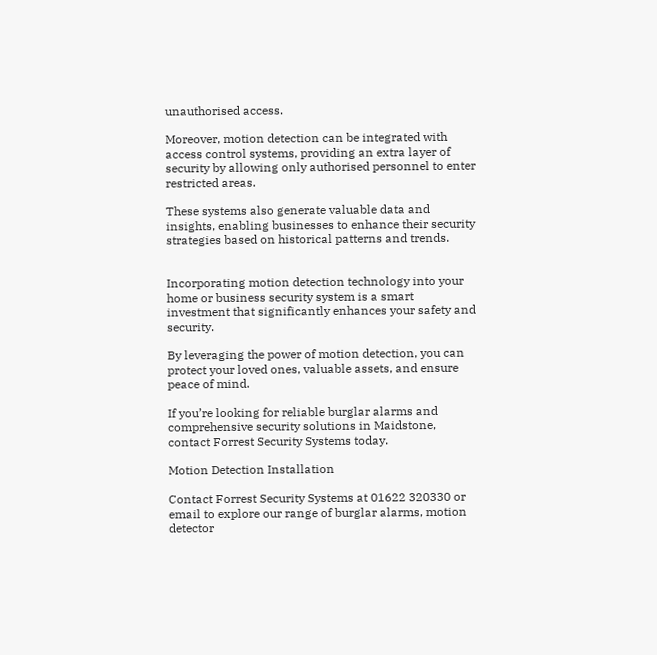unauthorised access.

Moreover, motion detection can be integrated with access control systems, providing an extra layer of security by allowing only authorised personnel to enter restricted areas.

These systems also generate valuable data and insights, enabling businesses to enhance their security strategies based on historical patterns and trends.


Incorporating motion detection technology into your home or business security system is a smart investment that significantly enhances your safety and security.

By leveraging the power of motion detection, you can protect your loved ones, valuable assets, and ensure peace of mind.

If you’re looking for reliable burglar alarms and comprehensive security solutions in Maidstone, contact Forrest Security Systems today.

Motion Detection Installation

Contact Forrest Security Systems at 01622 320330 or email to explore our range of burglar alarms, motion detector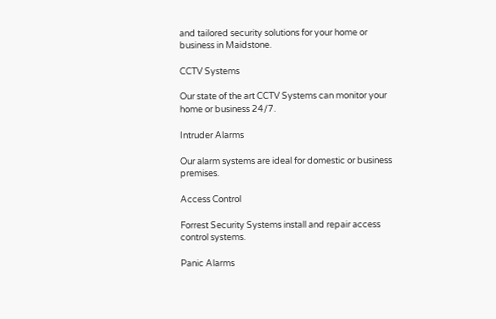and tailored security solutions for your home or business in Maidstone.

CCTV Systems

Our state of the art CCTV Systems can monitor your home or business 24/7.

Intruder Alarms

Our alarm systems are ideal for domestic or business premises.

Access Control

Forrest Security Systems install and repair access control systems.

Panic Alarms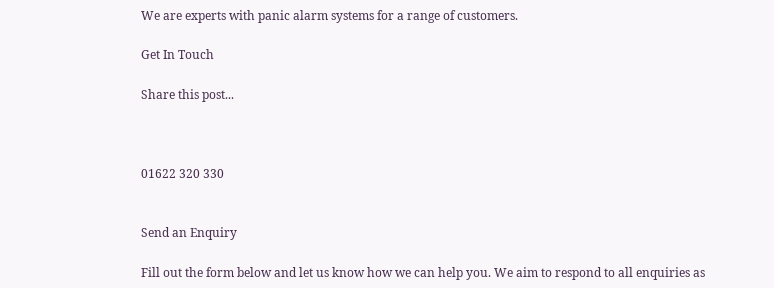We are experts with panic alarm systems for a range of customers.

Get In Touch

Share this post...



01622 320 330


Send an Enquiry

Fill out the form below and let us know how we can help you. We aim to respond to all enquiries as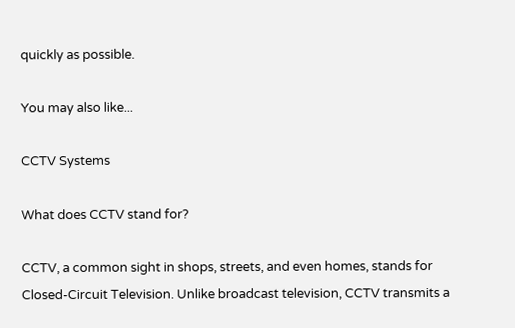quickly as possible.

You may also like...

CCTV Systems

What does CCTV stand for?

CCTV, a common sight in shops, streets, and even homes, stands for Closed-Circuit Television. Unlike broadcast television, CCTV transmits a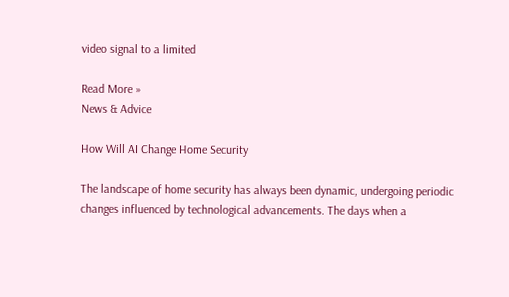video signal to a limited

Read More »
News & Advice

How Will AI Change Home Security

The landscape of home security has always been dynamic, undergoing periodic changes influenced by technological advancements. The days when a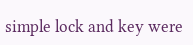simple lock and key were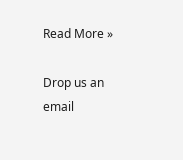Read More »

Drop us an email